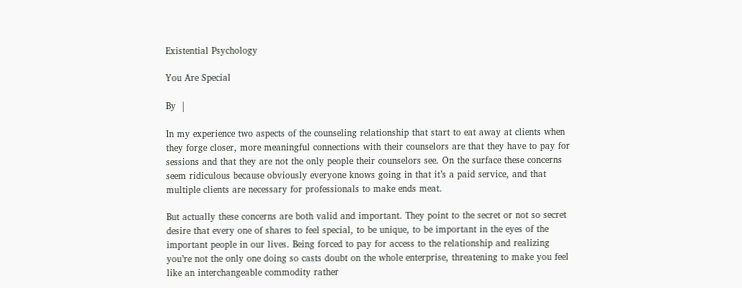Existential Psychology

You Are Special

By  |

In my experience two aspects of the counseling relationship that start to eat away at clients when they forge closer, more meaningful connections with their counselors are that they have to pay for sessions and that they are not the only people their counselors see. On the surface these concerns seem ridiculous because obviously everyone knows going in that it’s a paid service, and that multiple clients are necessary for professionals to make ends meat.

But actually these concerns are both valid and important. They point to the secret or not so secret desire that every one of shares to feel special, to be unique, to be important in the eyes of the important people in our lives. Being forced to pay for access to the relationship and realizing you’re not the only one doing so casts doubt on the whole enterprise, threatening to make you feel like an interchangeable commodity rather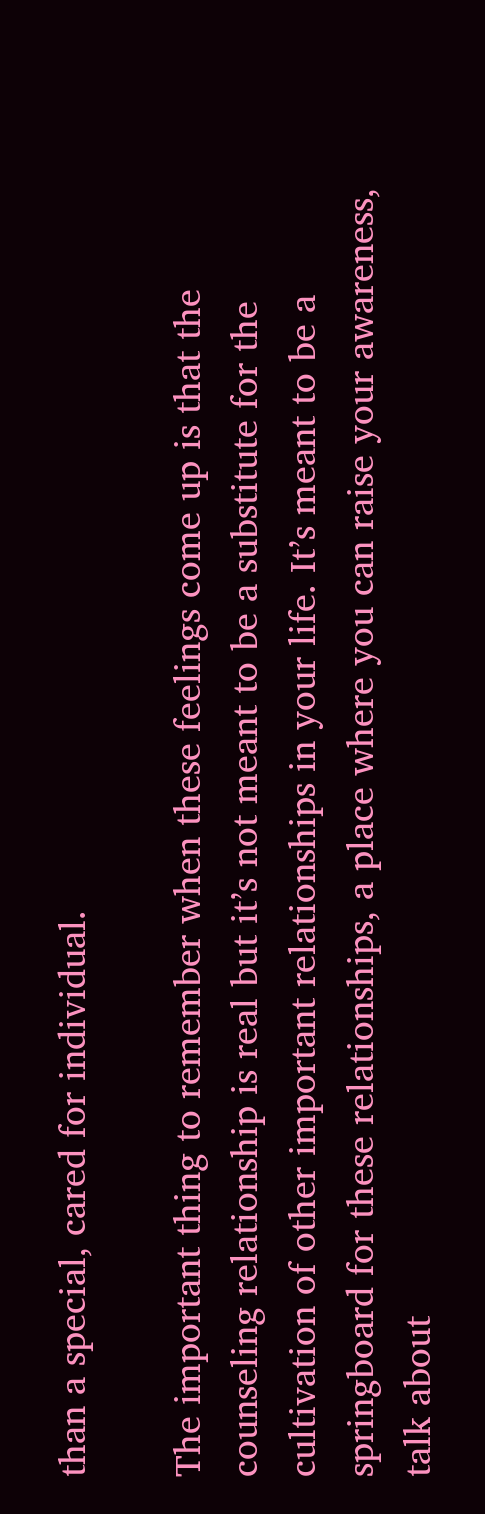than a special, cared for individual.

The important thing to remember when these feelings come up is that the counseling relationship is real but it’s not meant to be a substitute for the cultivation of other important relationships in your life. It’s meant to be a springboard for these relationships, a place where you can raise your awareness, talk about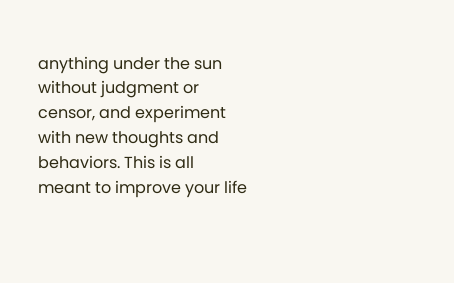anything under the sun without judgment or censor, and experiment with new thoughts and behaviors. This is all meant to improve your life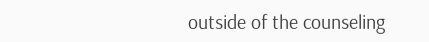outside of the counseling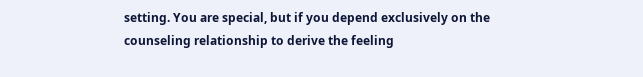setting. You are special, but if you depend exclusively on the counseling relationship to derive the feeling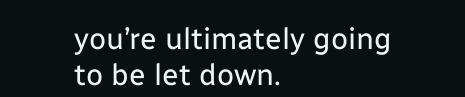you’re ultimately going to be let down.